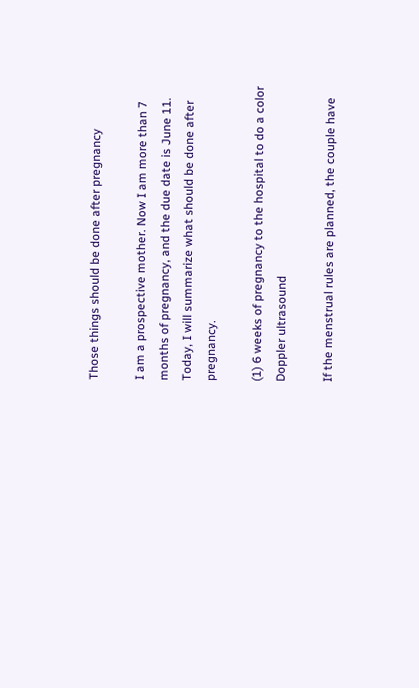Those things should be done after pregnancy

I am a prospective mother. Now I am more than 7 months of pregnancy, and the due date is June 11. Today, I will summarize what should be done after pregnancy.

(1) 6 weeks of pregnancy to the hospital to do a color Doppler ultrasound

If the menstrual rules are planned, the couple have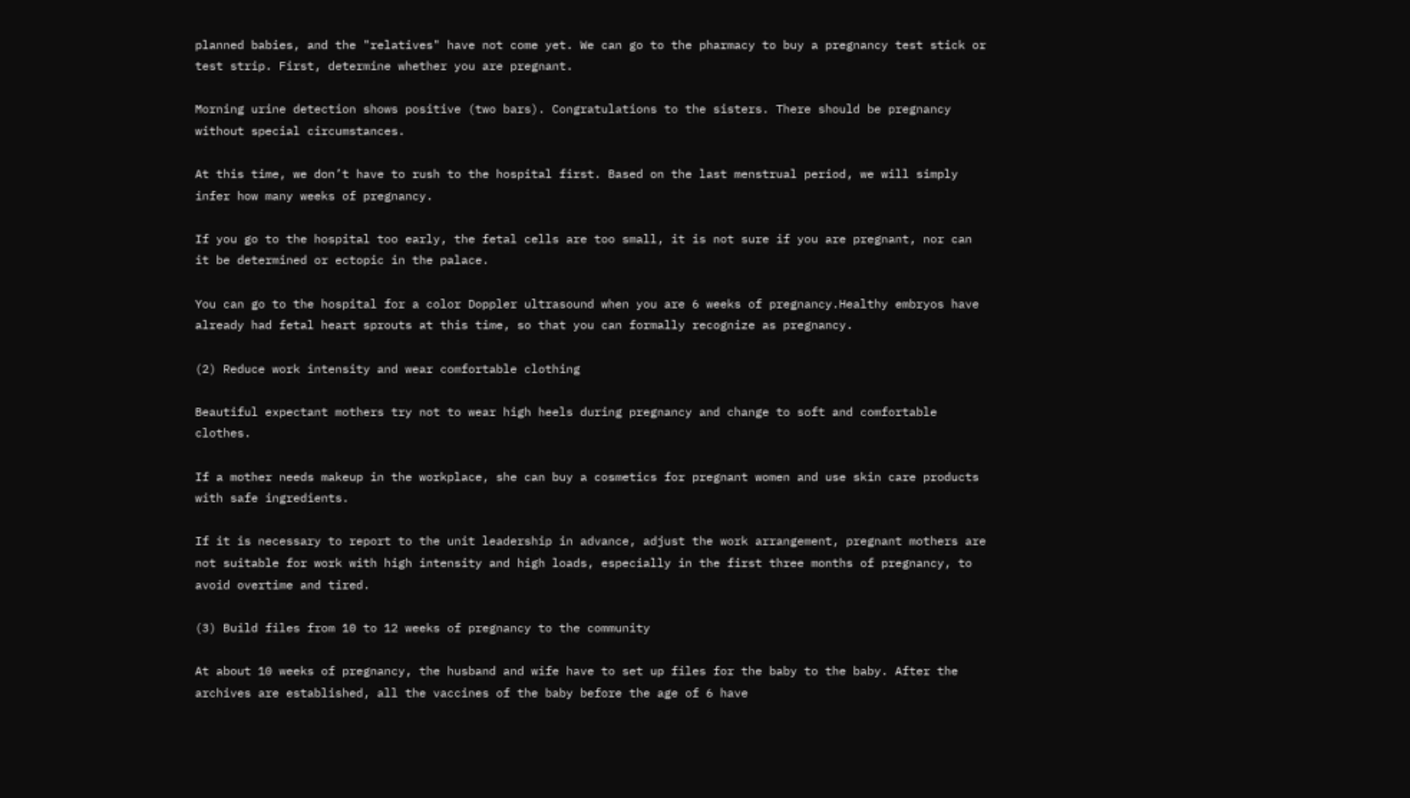planned babies, and the "relatives" have not come yet. We can go to the pharmacy to buy a pregnancy test stick or test strip. First, determine whether you are pregnant.

Morning urine detection shows positive (two bars). Congratulations to the sisters. There should be pregnancy without special circumstances.

At this time, we don’t have to rush to the hospital first. Based on the last menstrual period, we will simply infer how many weeks of pregnancy.

If you go to the hospital too early, the fetal cells are too small, it is not sure if you are pregnant, nor can it be determined or ectopic in the palace.

You can go to the hospital for a color Doppler ultrasound when you are 6 weeks of pregnancy.Healthy embryos have already had fetal heart sprouts at this time, so that you can formally recognize as pregnancy.

(2) Reduce work intensity and wear comfortable clothing

Beautiful expectant mothers try not to wear high heels during pregnancy and change to soft and comfortable clothes.

If a mother needs makeup in the workplace, she can buy a cosmetics for pregnant women and use skin care products with safe ingredients.

If it is necessary to report to the unit leadership in advance, adjust the work arrangement, pregnant mothers are not suitable for work with high intensity and high loads, especially in the first three months of pregnancy, to avoid overtime and tired.

(3) Build files from 10 to 12 weeks of pregnancy to the community

At about 10 weeks of pregnancy, the husband and wife have to set up files for the baby to the baby. After the archives are established, all the vaccines of the baby before the age of 6 have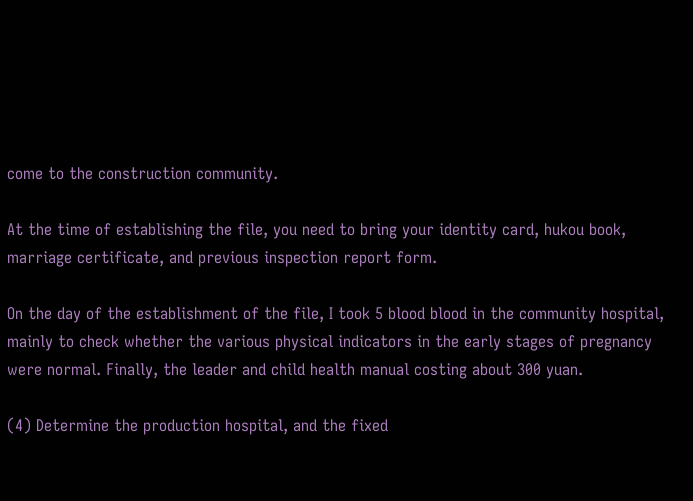come to the construction community.

At the time of establishing the file, you need to bring your identity card, hukou book, marriage certificate, and previous inspection report form.

On the day of the establishment of the file, I took 5 blood blood in the community hospital, mainly to check whether the various physical indicators in the early stages of pregnancy were normal. Finally, the leader and child health manual costing about 300 yuan.

(4) Determine the production hospital, and the fixed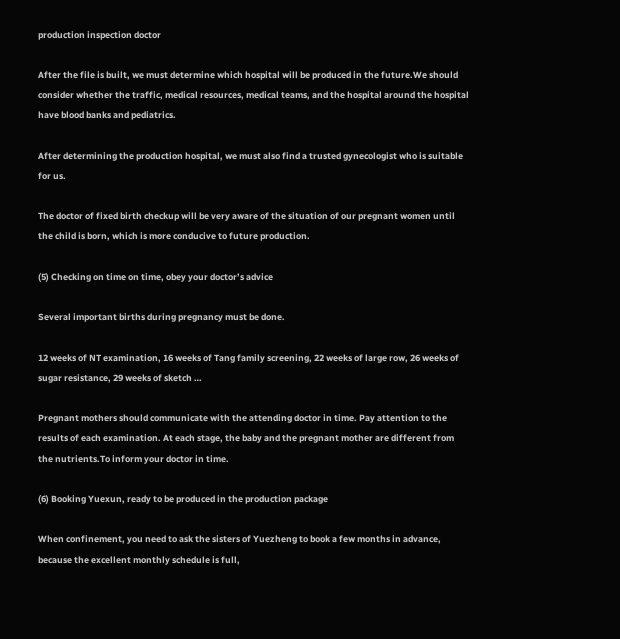production inspection doctor

After the file is built, we must determine which hospital will be produced in the future.We should consider whether the traffic, medical resources, medical teams, and the hospital around the hospital have blood banks and pediatrics.

After determining the production hospital, we must also find a trusted gynecologist who is suitable for us.

The doctor of fixed birth checkup will be very aware of the situation of our pregnant women until the child is born, which is more conducive to future production.

(5) Checking on time on time, obey your doctor’s advice

Several important births during pregnancy must be done.

12 weeks of NT examination, 16 weeks of Tang family screening, 22 weeks of large row, 26 weeks of sugar resistance, 29 weeks of sketch …

Pregnant mothers should communicate with the attending doctor in time. Pay attention to the results of each examination. At each stage, the baby and the pregnant mother are different from the nutrients.To inform your doctor in time.

(6) Booking Yuexun, ready to be produced in the production package

When confinement, you need to ask the sisters of Yuezheng to book a few months in advance, because the excellent monthly schedule is full,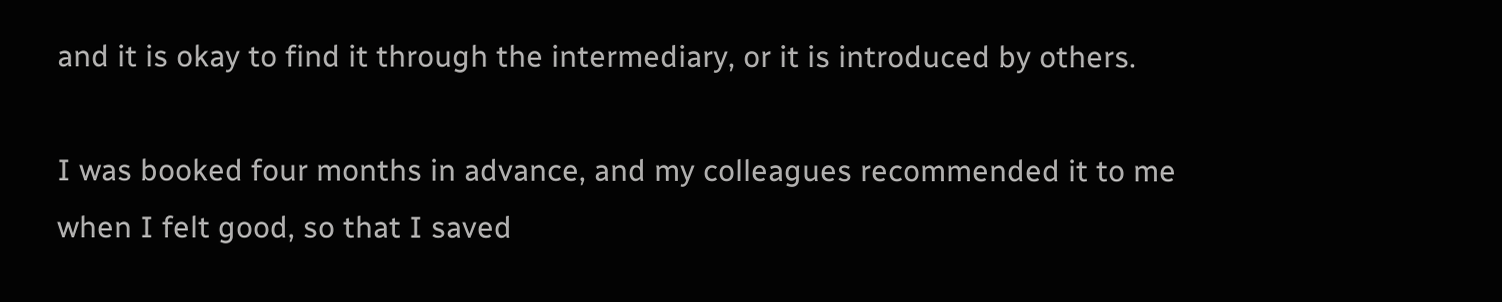and it is okay to find it through the intermediary, or it is introduced by others.

I was booked four months in advance, and my colleagues recommended it to me when I felt good, so that I saved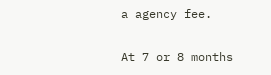a agency fee.

At 7 or 8 months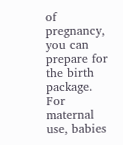of pregnancy, you can prepare for the birth package. For maternal use, babies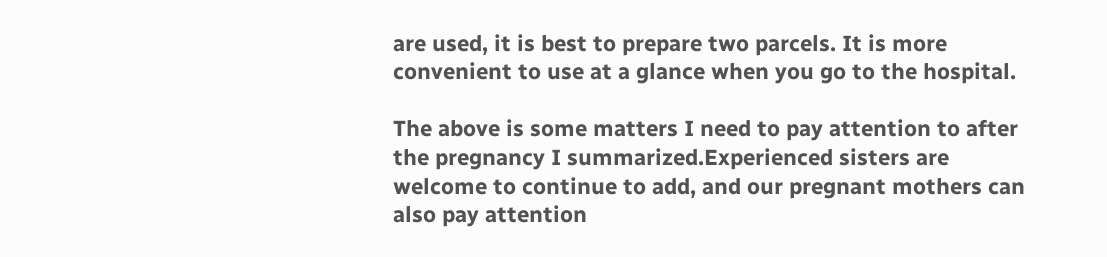are used, it is best to prepare two parcels. It is more convenient to use at a glance when you go to the hospital.

The above is some matters I need to pay attention to after the pregnancy I summarized.Experienced sisters are welcome to continue to add, and our pregnant mothers can also pay attention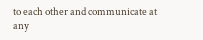to each other and communicate at any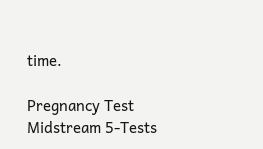time.

Pregnancy Test Midstream 5-Tests